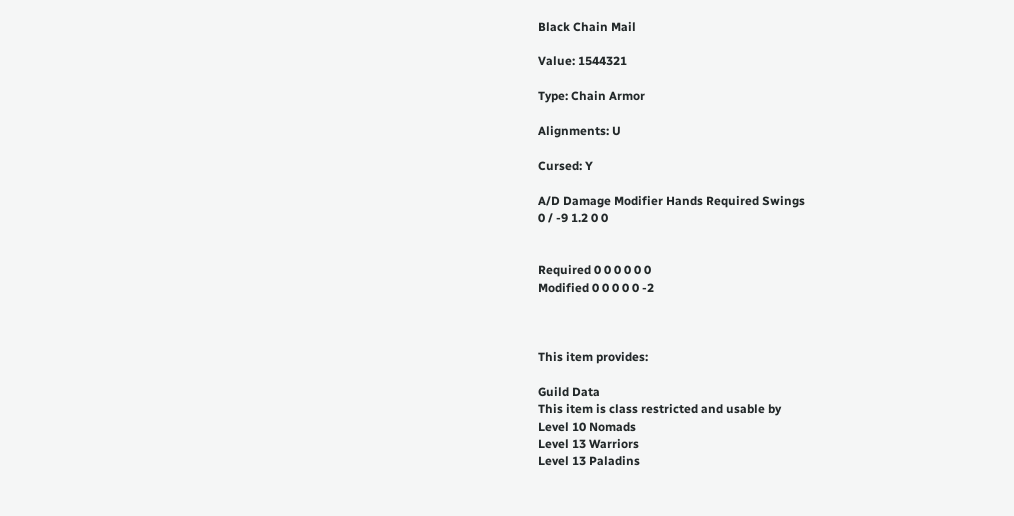Black Chain Mail

Value: 1544321

Type: Chain Armor

Alignments: U

Cursed: Y

A/D Damage Modifier Hands Required Swings
0 / -9 1.2 0 0


Required 0 0 0 0 0 0
Modified 0 0 0 0 0 -2



This item provides:

Guild Data
This item is class restricted and usable by
Level 10 Nomads
Level 13 Warriors
Level 13 Paladins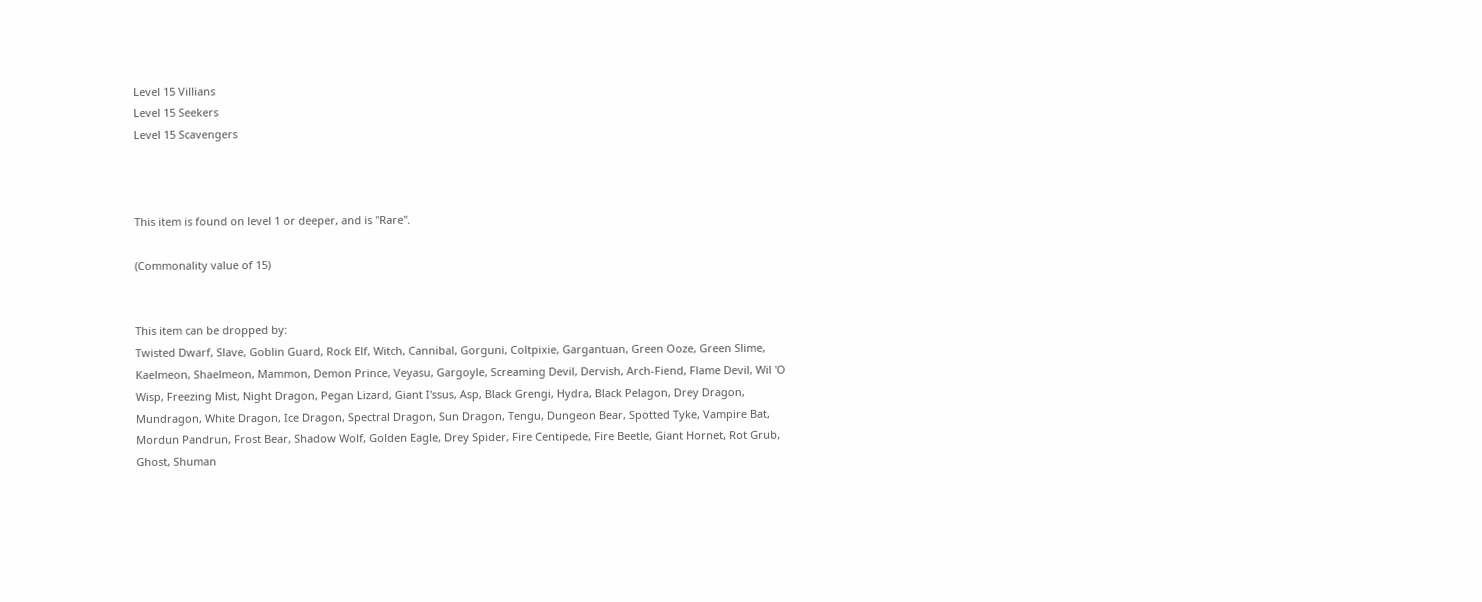Level 15 Villians
Level 15 Seekers
Level 15 Scavengers



This item is found on level 1 or deeper, and is "Rare".

(Commonality value of 15)


This item can be dropped by:
Twisted Dwarf, Slave, Goblin Guard, Rock Elf, Witch, Cannibal, Gorguni, Coltpixie, Gargantuan, Green Ooze, Green Slime, Kaelmeon, Shaelmeon, Mammon, Demon Prince, Veyasu, Gargoyle, Screaming Devil, Dervish, Arch-Fiend, Flame Devil, Wil 'O Wisp, Freezing Mist, Night Dragon, Pegan Lizard, Giant I'ssus, Asp, Black Grengi, Hydra, Black Pelagon, Drey Dragon, Mundragon, White Dragon, Ice Dragon, Spectral Dragon, Sun Dragon, Tengu, Dungeon Bear, Spotted Tyke, Vampire Bat, Mordun Pandrun, Frost Bear, Shadow Wolf, Golden Eagle, Drey Spider, Fire Centipede, Fire Beetle, Giant Hornet, Rot Grub, Ghost, Shuman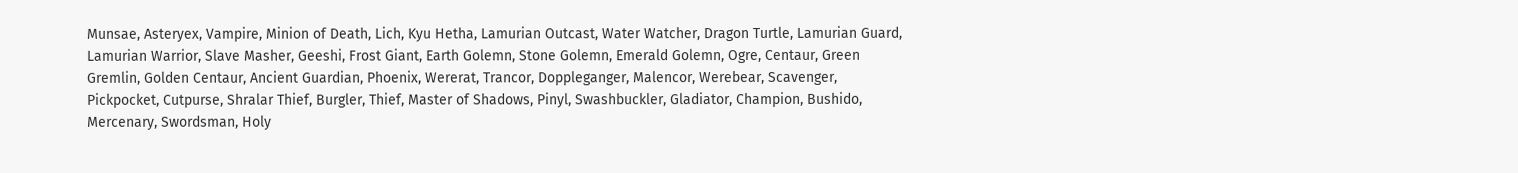Munsae, Asteryex, Vampire, Minion of Death, Lich, Kyu Hetha, Lamurian Outcast, Water Watcher, Dragon Turtle, Lamurian Guard, Lamurian Warrior, Slave Masher, Geeshi, Frost Giant, Earth Golemn, Stone Golemn, Emerald Golemn, Ogre, Centaur, Green Gremlin, Golden Centaur, Ancient Guardian, Phoenix, Wererat, Trancor, Doppleganger, Malencor, Werebear, Scavenger, Pickpocket, Cutpurse, Shralar Thief, Burgler, Thief, Master of Shadows, Pinyl, Swashbuckler, Gladiator, Champion, Bushido, Mercenary, Swordsman, Holy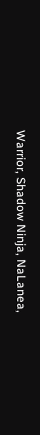Warrior, Shadow Ninja, NaLanea,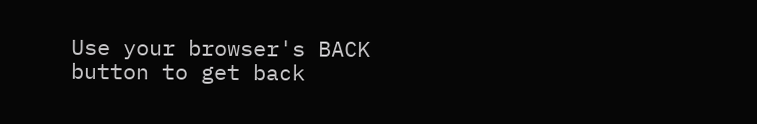Use your browser's BACK button to get back